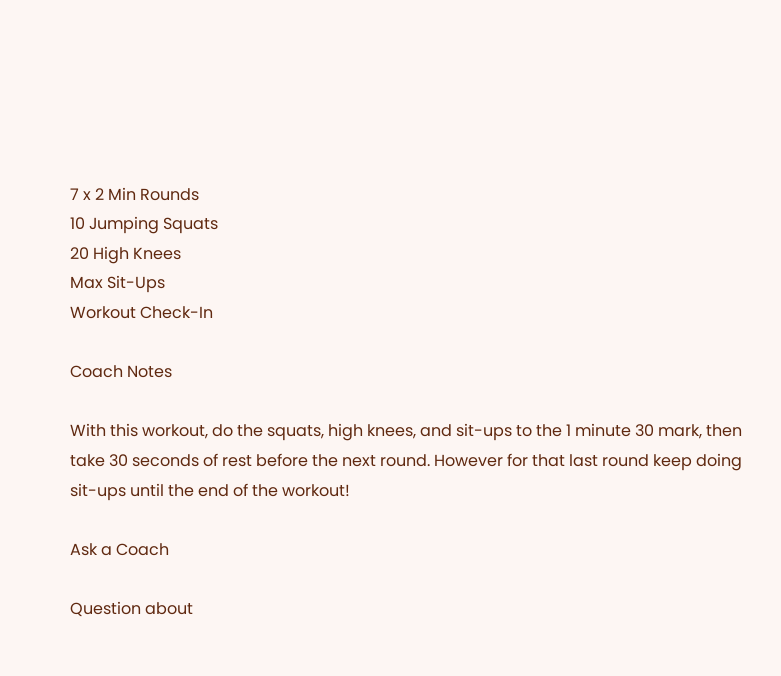7 x 2 Min Rounds
10 Jumping Squats
20 High Knees
Max Sit-Ups
Workout Check-In

Coach Notes

With this workout, do the squats, high knees, and sit-ups to the 1 minute 30 mark, then take 30 seconds of rest before the next round. However for that last round keep doing sit-ups until the end of the workout!

Ask a Coach

Question about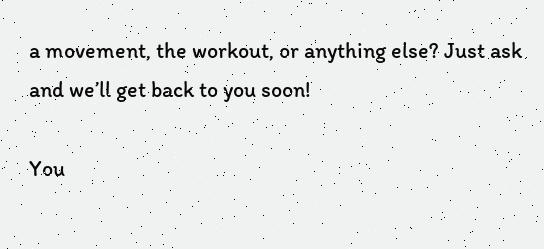a movement, the workout, or anything else? Just ask and we’ll get back to you soon!

You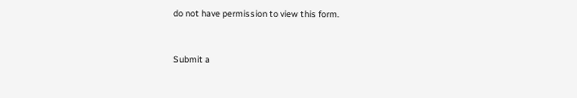do not have permission to view this form.


Submit a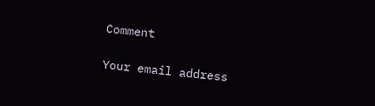Comment

Your email address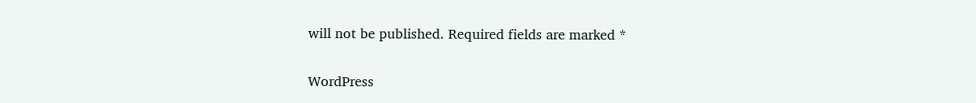will not be published. Required fields are marked *

WordPress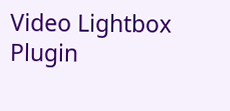Video Lightbox Plugin